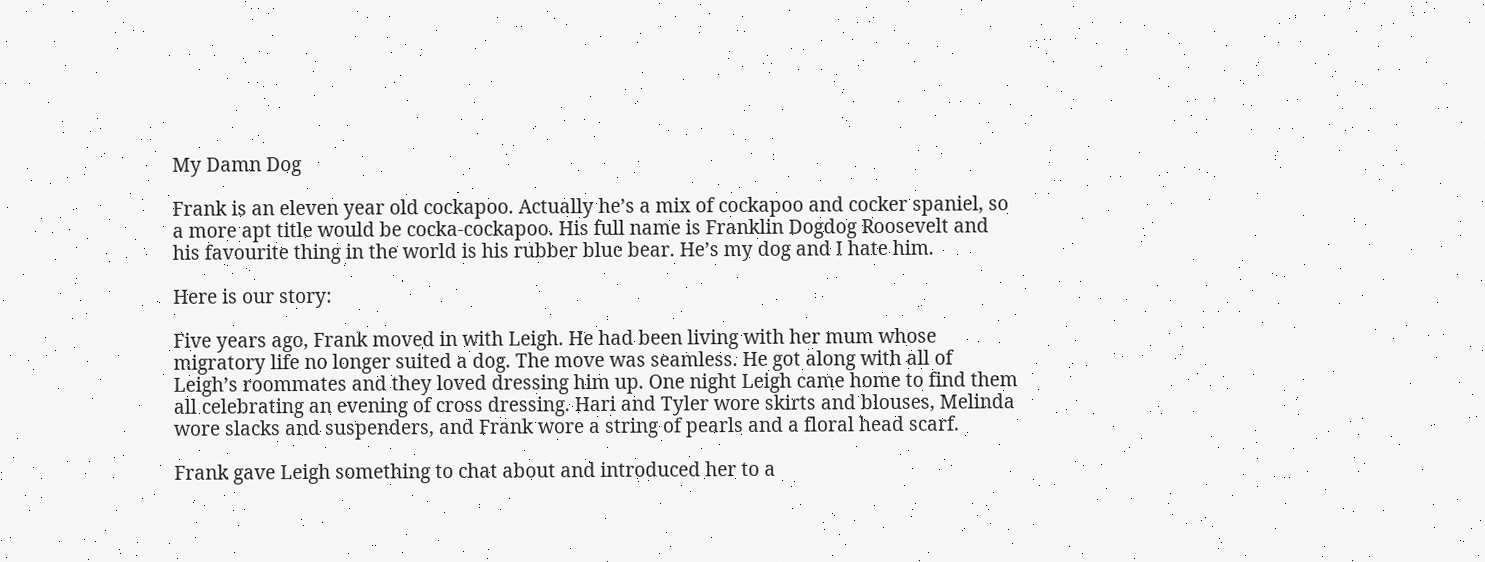My Damn Dog

Frank is an eleven year old cockapoo. Actually he’s a mix of cockapoo and cocker spaniel, so a more apt title would be cocka-cockapoo. His full name is Franklin Dogdog Roosevelt and his favourite thing in the world is his rubber blue bear. He’s my dog and I hate him.

Here is our story:

Five years ago, Frank moved in with Leigh. He had been living with her mum whose migratory life no longer suited a dog. The move was seamless. He got along with all of Leigh’s roommates and they loved dressing him up. One night Leigh came home to find them all celebrating an evening of cross dressing. Hari and Tyler wore skirts and blouses, Melinda wore slacks and suspenders, and Frank wore a string of pearls and a floral head scarf.

Frank gave Leigh something to chat about and introduced her to a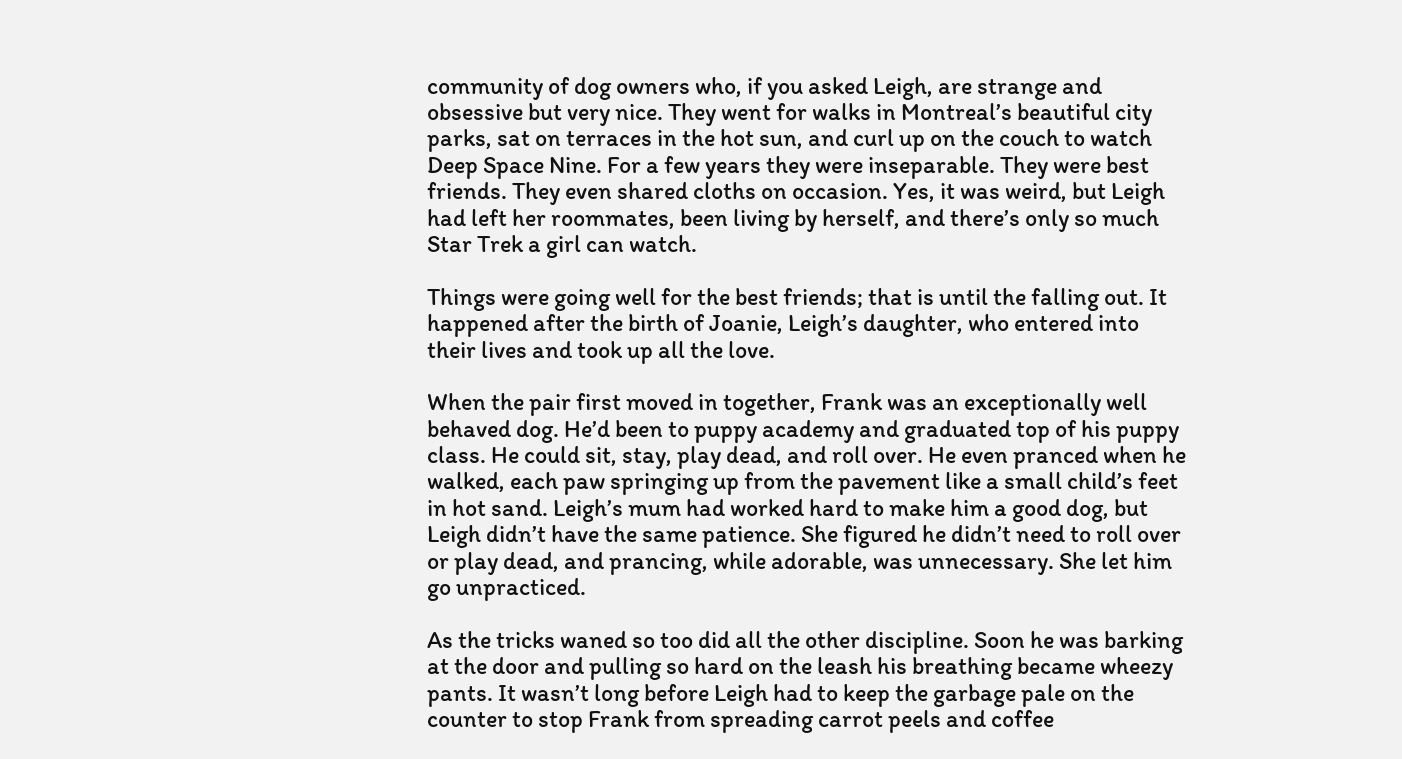community of dog owners who, if you asked Leigh, are strange and obsessive but very nice. They went for walks in Montreal’s beautiful city parks, sat on terraces in the hot sun, and curl up on the couch to watch Deep Space Nine. For a few years they were inseparable. They were best friends. They even shared cloths on occasion. Yes, it was weird, but Leigh had left her roommates, been living by herself, and there’s only so much Star Trek a girl can watch.

Things were going well for the best friends; that is until the falling out. It happened after the birth of Joanie, Leigh’s daughter, who entered into their lives and took up all the love.

When the pair first moved in together, Frank was an exceptionally well behaved dog. He’d been to puppy academy and graduated top of his puppy class. He could sit, stay, play dead, and roll over. He even pranced when he walked, each paw springing up from the pavement like a small child’s feet in hot sand. Leigh’s mum had worked hard to make him a good dog, but Leigh didn’t have the same patience. She figured he didn’t need to roll over or play dead, and prancing, while adorable, was unnecessary. She let him go unpracticed.

As the tricks waned so too did all the other discipline. Soon he was barking at the door and pulling so hard on the leash his breathing became wheezy pants. It wasn’t long before Leigh had to keep the garbage pale on the counter to stop Frank from spreading carrot peels and coffee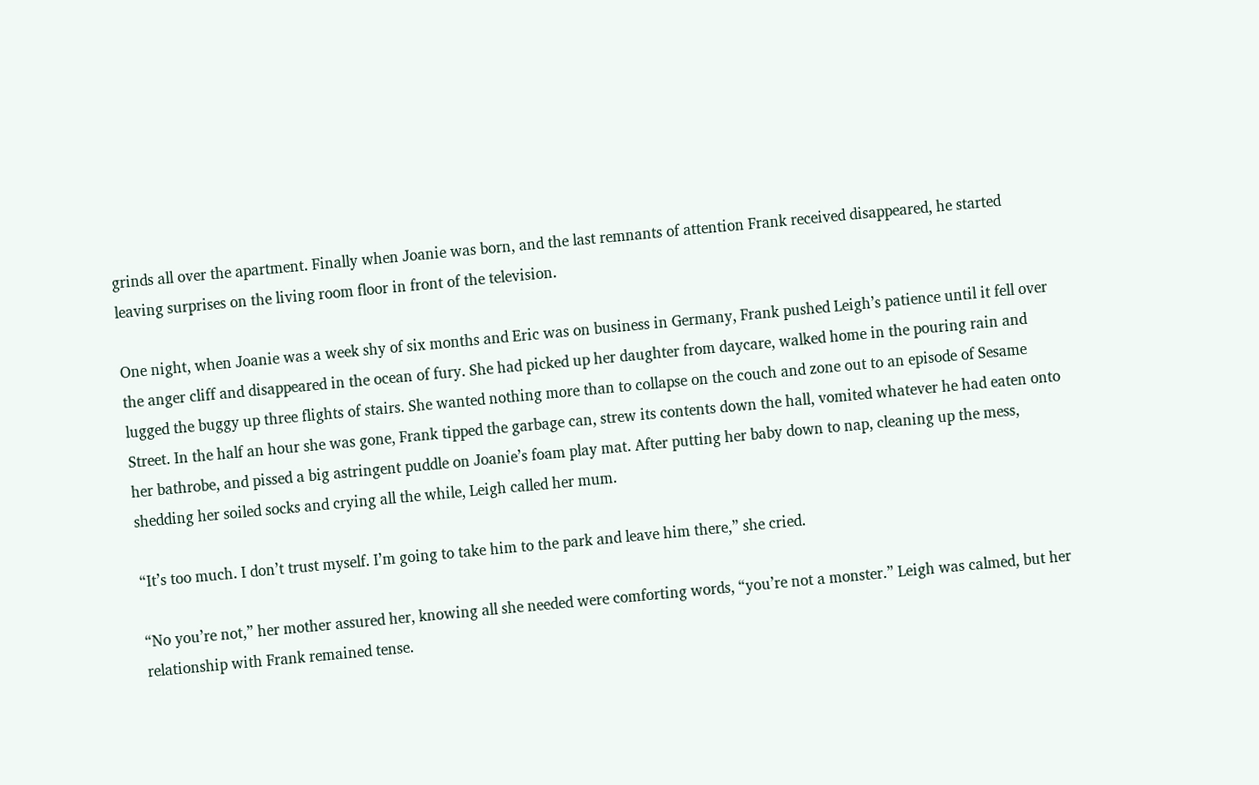grinds all over the apartment. Finally when Joanie was born, and the last remnants of attention Frank received disappeared, he started leaving surprises on the living room floor in front of the television.

One night, when Joanie was a week shy of six months and Eric was on business in Germany, Frank pushed Leigh’s patience until it fell over the anger cliff and disappeared in the ocean of fury. She had picked up her daughter from daycare, walked home in the pouring rain and lugged the buggy up three flights of stairs. She wanted nothing more than to collapse on the couch and zone out to an episode of Sesame Street. In the half an hour she was gone, Frank tipped the garbage can, strew its contents down the hall, vomited whatever he had eaten onto her bathrobe, and pissed a big astringent puddle on Joanie’s foam play mat. After putting her baby down to nap, cleaning up the mess, shedding her soiled socks and crying all the while, Leigh called her mum.

“It’s too much. I don’t trust myself. I’m going to take him to the park and leave him there,” she cried.

“No you’re not,” her mother assured her, knowing all she needed were comforting words, “you’re not a monster.” Leigh was calmed, but her relationship with Frank remained tense.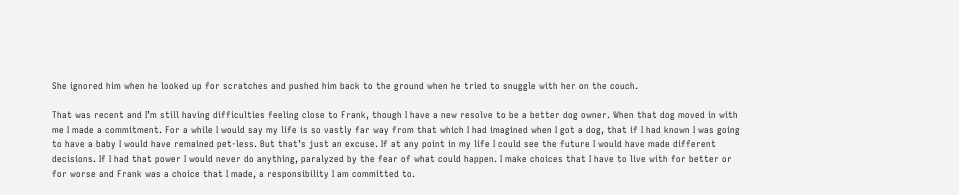She ignored him when he looked up for scratches and pushed him back to the ground when he tried to snuggle with her on the couch.

That was recent and I’m still having difficulties feeling close to Frank, though I have a new resolve to be a better dog owner. When that dog moved in with me I made a commitment. For a while I would say my life is so vastly far way from that which I had imagined when I got a dog, that if I had known I was going to have a baby I would have remained pet-less. But that’s just an excuse. If at any point in my life I could see the future I would have made different decisions. If I had that power I would never do anything, paralyzed by the fear of what could happen. I make choices that I have to live with for better or for worse and Frank was a choice that I made, a responsibility I am committed to.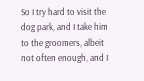So I try hard to visit the dog park, and I take him to the groomers, albeit not often enough, and I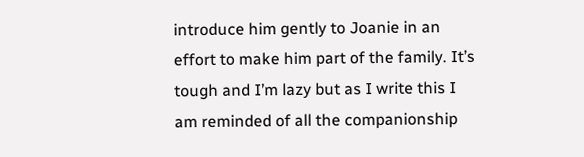introduce him gently to Joanie in an effort to make him part of the family. It’s tough and I’m lazy but as I write this I am reminded of all the companionship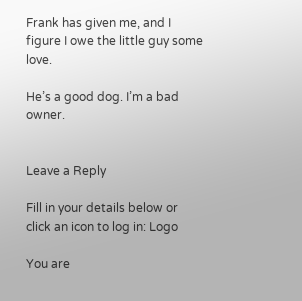Frank has given me, and I figure I owe the little guy some love.

He’s a good dog. I’m a bad owner.


Leave a Reply

Fill in your details below or click an icon to log in: Logo

You are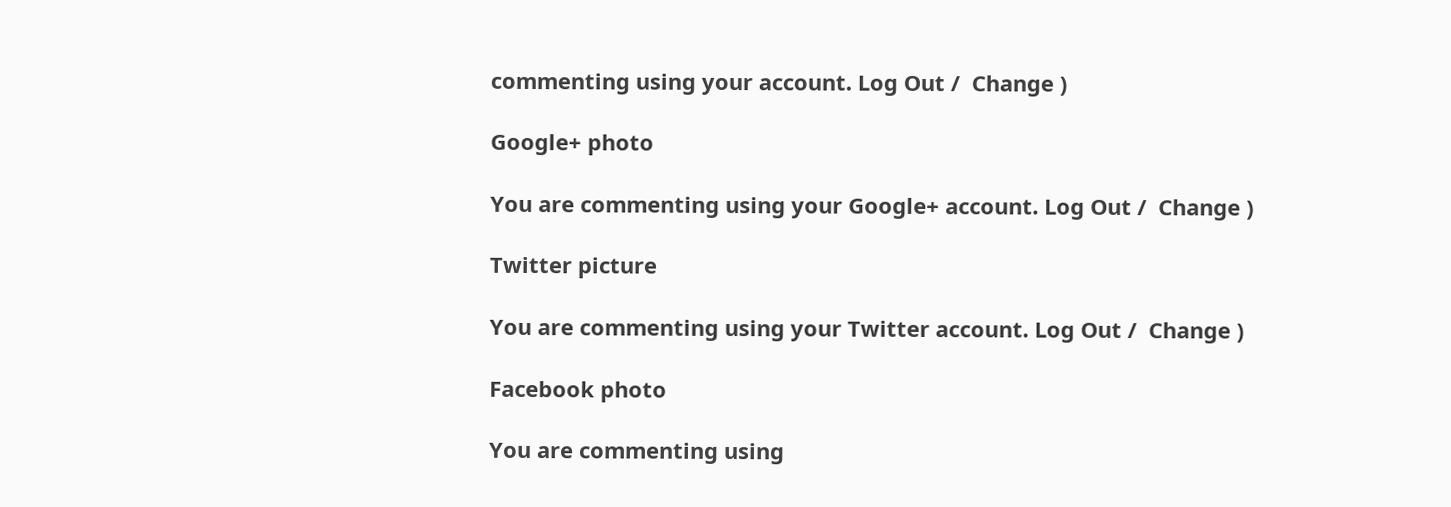commenting using your account. Log Out /  Change )

Google+ photo

You are commenting using your Google+ account. Log Out /  Change )

Twitter picture

You are commenting using your Twitter account. Log Out /  Change )

Facebook photo

You are commenting using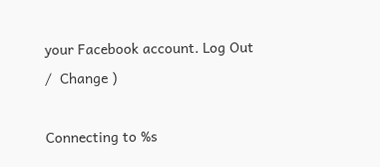your Facebook account. Log Out /  Change )

Connecting to %s